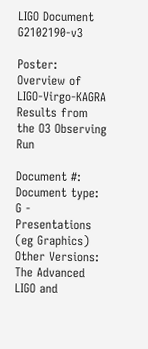LIGO Document G2102190-v3

Poster: Overview of LIGO-Virgo-KAGRA Results from the O3 Observing Run

Document #:
Document type:
G - Presentations (eg Graphics)
Other Versions:
The Advanced LIGO and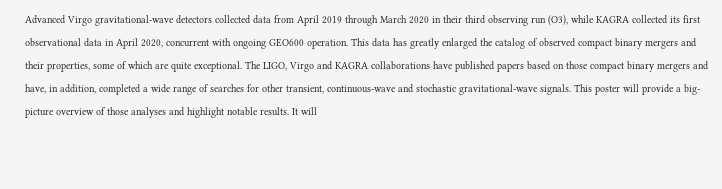Advanced Virgo gravitational-wave detectors collected data from April 2019 through March 2020 in their third observing run (O3), while KAGRA collected its first observational data in April 2020, concurrent with ongoing GEO600 operation. This data has greatly enlarged the catalog of observed compact binary mergers and their properties, some of which are quite exceptional. The LIGO, Virgo and KAGRA collaborations have published papers based on those compact binary mergers and have, in addition, completed a wide range of searches for other transient, continuous-wave and stochastic gravitational-wave signals. This poster will provide a big-picture overview of those analyses and highlight notable results. It will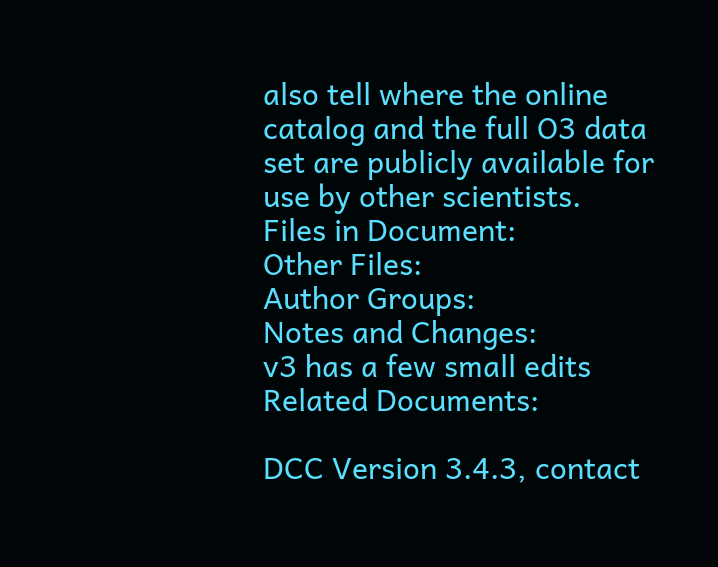also tell where the online catalog and the full O3 data set are publicly available for use by other scientists.
Files in Document:
Other Files:
Author Groups:
Notes and Changes:
v3 has a few small edits
Related Documents:

DCC Version 3.4.3, contact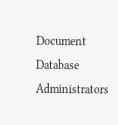Document Database Administrators